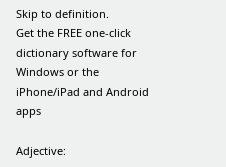Skip to definition.
Get the FREE one-click dictionary software for Windows or the iPhone/iPad and Android apps

Adjective: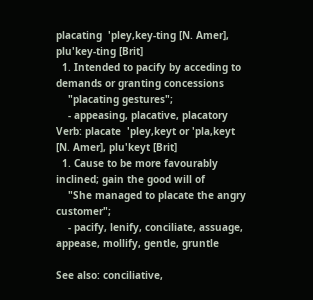placating  'pley,key-ting [N. Amer], plu'key-ting [Brit]
  1. Intended to pacify by acceding to demands or granting concessions
    "placating gestures";
    - appeasing, placative, placatory
Verb: placate  'pley,keyt or 'pla,keyt [N. Amer], plu'keyt [Brit]
  1. Cause to be more favourably inclined; gain the good will of
    "She managed to placate the angry customer";
    - pacify, lenify, conciliate, assuage, appease, mollify, gentle, gruntle

See also: conciliative,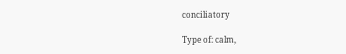conciliatory

Type of: calm,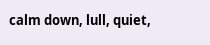calm down, lull, quiet,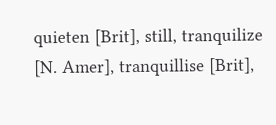quieten [Brit], still, tranquilize [N. Amer], tranquillise [Brit],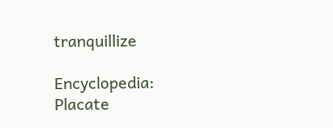tranquillize

Encyclopedia: Placate